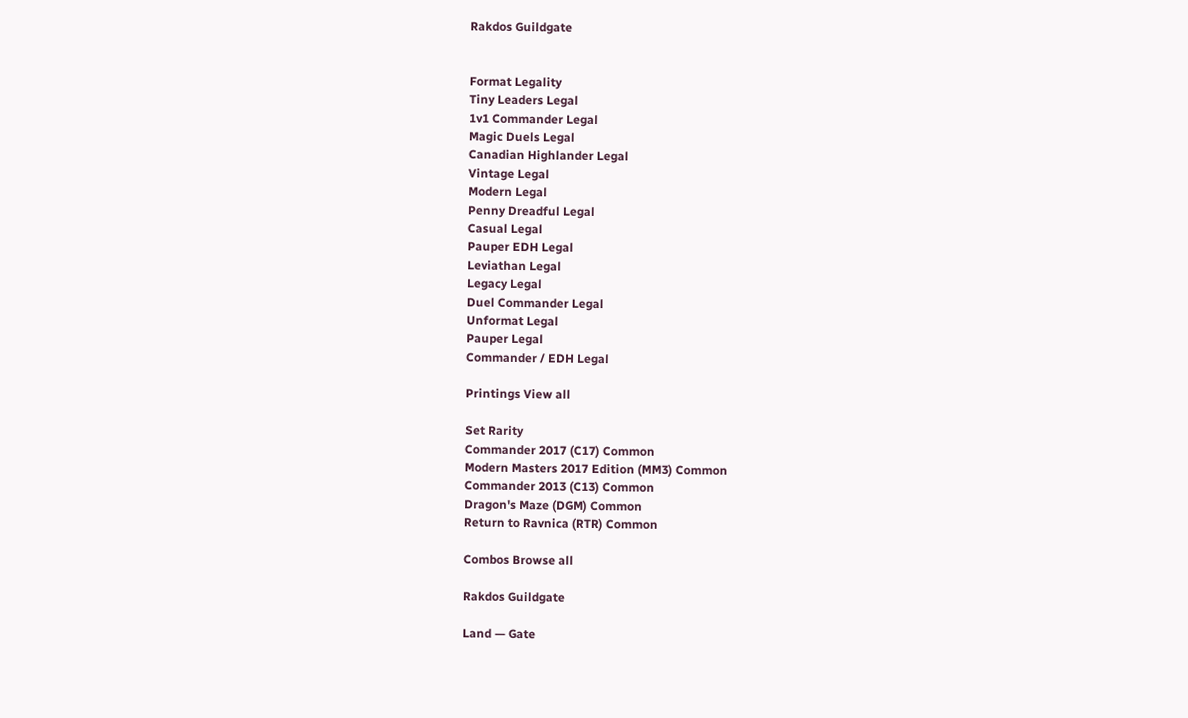Rakdos Guildgate


Format Legality
Tiny Leaders Legal
1v1 Commander Legal
Magic Duels Legal
Canadian Highlander Legal
Vintage Legal
Modern Legal
Penny Dreadful Legal
Casual Legal
Pauper EDH Legal
Leviathan Legal
Legacy Legal
Duel Commander Legal
Unformat Legal
Pauper Legal
Commander / EDH Legal

Printings View all

Set Rarity
Commander 2017 (C17) Common
Modern Masters 2017 Edition (MM3) Common
Commander 2013 (C13) Common
Dragon's Maze (DGM) Common
Return to Ravnica (RTR) Common

Combos Browse all

Rakdos Guildgate

Land — Gate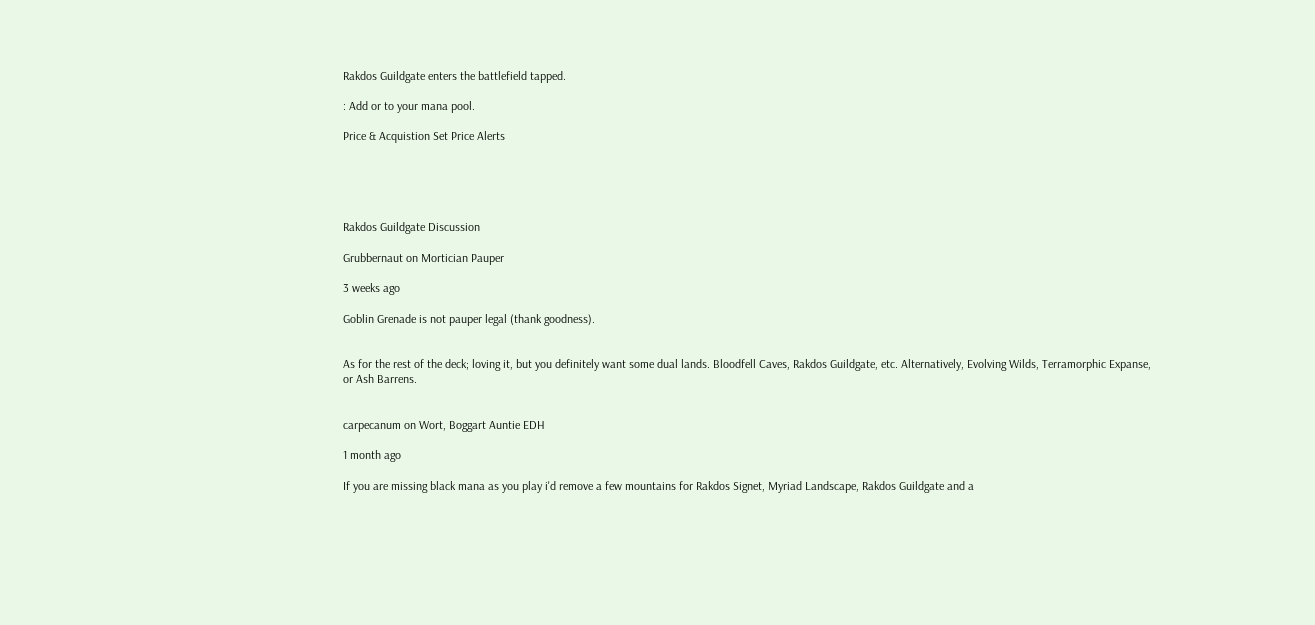Rakdos Guildgate enters the battlefield tapped.

: Add or to your mana pool.

Price & Acquistion Set Price Alerts





Rakdos Guildgate Discussion

Grubbernaut on Mortician Pauper

3 weeks ago

Goblin Grenade is not pauper legal (thank goodness).


As for the rest of the deck; loving it, but you definitely want some dual lands. Bloodfell Caves, Rakdos Guildgate, etc. Alternatively, Evolving Wilds, Terramorphic Expanse, or Ash Barrens.


carpecanum on Wort, Boggart Auntie EDH

1 month ago

If you are missing black mana as you play i'd remove a few mountains for Rakdos Signet, Myriad Landscape, Rakdos Guildgate and a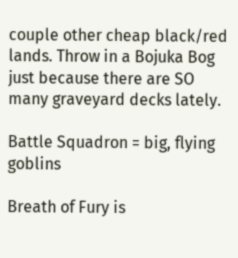couple other cheap black/red lands. Throw in a Bojuka Bog just because there are SO many graveyard decks lately.

Battle Squadron = big, flying goblins

Breath of Fury is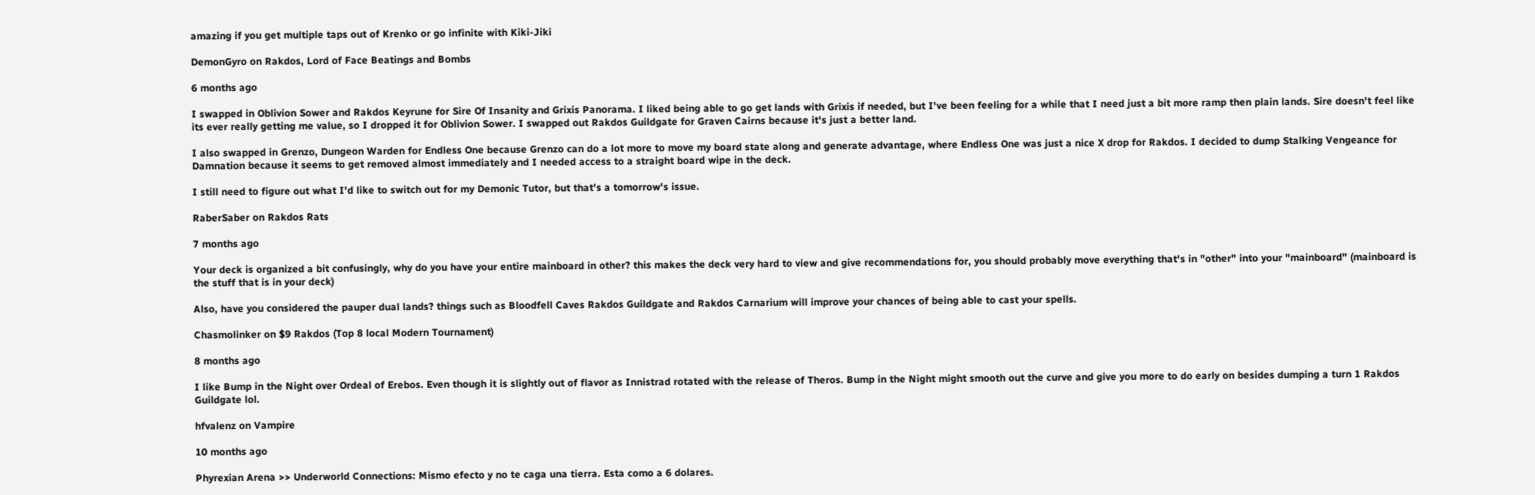amazing if you get multiple taps out of Krenko or go infinite with Kiki-Jiki

DemonGyro on Rakdos, Lord of Face Beatings and Bombs

6 months ago

I swapped in Oblivion Sower and Rakdos Keyrune for Sire Of Insanity and Grixis Panorama. I liked being able to go get lands with Grixis if needed, but I've been feeling for a while that I need just a bit more ramp then plain lands. Sire doesn't feel like its ever really getting me value, so I dropped it for Oblivion Sower. I swapped out Rakdos Guildgate for Graven Cairns because it's just a better land.

I also swapped in Grenzo, Dungeon Warden for Endless One because Grenzo can do a lot more to move my board state along and generate advantage, where Endless One was just a nice X drop for Rakdos. I decided to dump Stalking Vengeance for Damnation because it seems to get removed almost immediately and I needed access to a straight board wipe in the deck.

I still need to figure out what I'd like to switch out for my Demonic Tutor, but that's a tomorrow's issue.

RaberSaber on Rakdos Rats

7 months ago

Your deck is organized a bit confusingly, why do you have your entire mainboard in other? this makes the deck very hard to view and give recommendations for, you should probably move everything that's in "other" into your "mainboard" (mainboard is the stuff that is in your deck)

Also, have you considered the pauper dual lands? things such as Bloodfell Caves Rakdos Guildgate and Rakdos Carnarium will improve your chances of being able to cast your spells.

Chasmolinker on $9 Rakdos (Top 8 local Modern Tournament)

8 months ago

I like Bump in the Night over Ordeal of Erebos. Even though it is slightly out of flavor as Innistrad rotated with the release of Theros. Bump in the Night might smooth out the curve and give you more to do early on besides dumping a turn 1 Rakdos Guildgate lol.

hfvalenz on Vampire

10 months ago

Phyrexian Arena >> Underworld Connections: Mismo efecto y no te caga una tierra. Esta como a 6 dolares.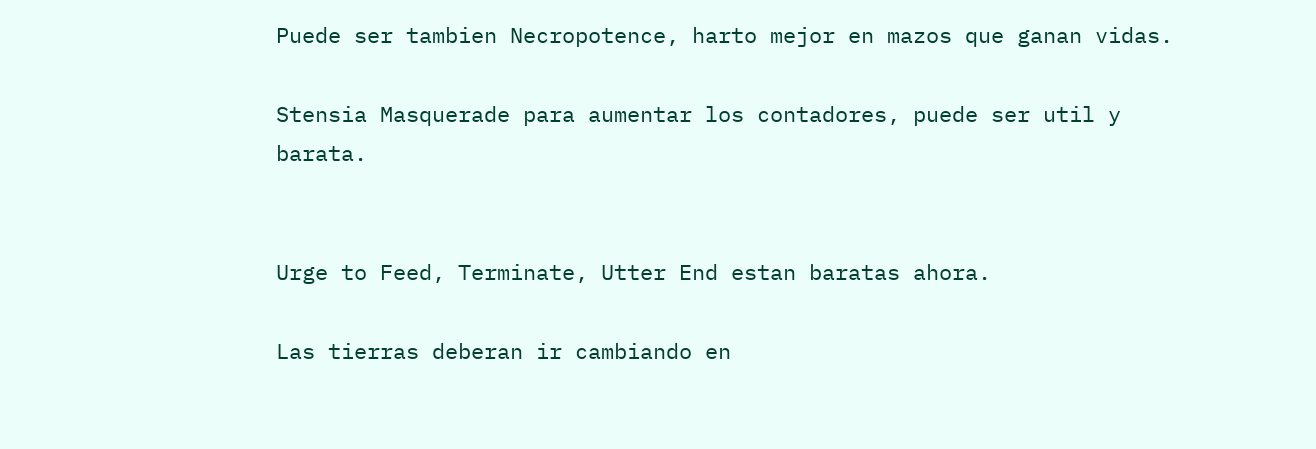Puede ser tambien Necropotence, harto mejor en mazos que ganan vidas.

Stensia Masquerade para aumentar los contadores, puede ser util y barata.


Urge to Feed, Terminate, Utter End estan baratas ahora.

Las tierras deberan ir cambiando en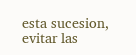esta sucesion, evitar las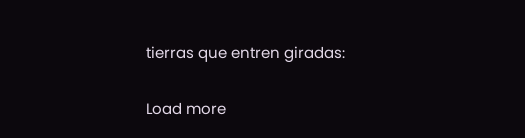tierras que entren giradas:

Load more